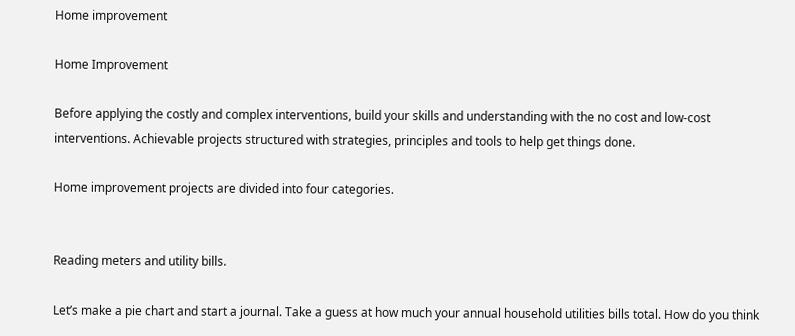Home improvement

Home Improvement

Before applying the costly and complex interventions, build your skills and understanding with the no cost and low-cost interventions. Achievable projects structured with strategies, principles and tools to help get things done.

Home improvement projects are divided into four categories.


Reading meters and utility bills.

Let’s make a pie chart and start a journal. Take a guess at how much your annual household utilities bills total. How do you think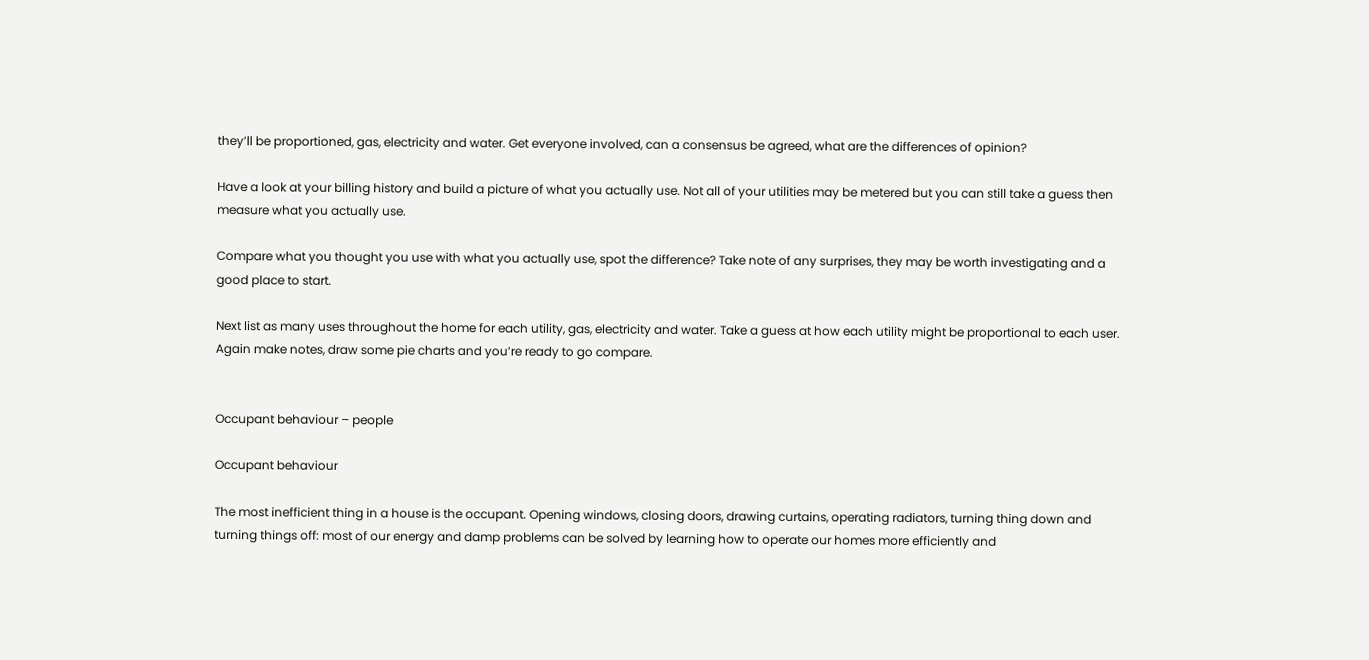they’ll be proportioned, gas, electricity and water. Get everyone involved, can a consensus be agreed, what are the differences of opinion?

Have a look at your billing history and build a picture of what you actually use. Not all of your utilities may be metered but you can still take a guess then measure what you actually use.

Compare what you thought you use with what you actually use, spot the difference? Take note of any surprises, they may be worth investigating and a good place to start.

Next list as many uses throughout the home for each utility, gas, electricity and water. Take a guess at how each utility might be proportional to each user. Again make notes, draw some pie charts and you’re ready to go compare.


Occupant behaviour – people

Occupant behaviour

The most inefficient thing in a house is the occupant. Opening windows, closing doors, drawing curtains, operating radiators, turning thing down and turning things off: most of our energy and damp problems can be solved by learning how to operate our homes more efficiently and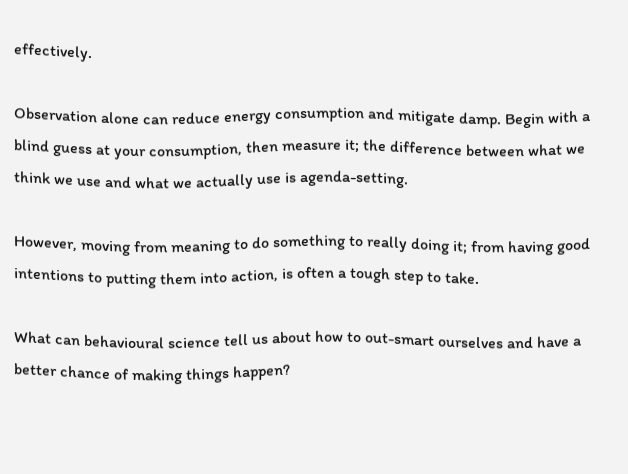effectively.

Observation alone can reduce energy consumption and mitigate damp. Begin with a blind guess at your consumption, then measure it; the difference between what we think we use and what we actually use is agenda-setting.

However, moving from meaning to do something to really doing it; from having good intentions to putting them into action, is often a tough step to take.

What can behavioural science tell us about how to out-smart ourselves and have a better chance of making things happen?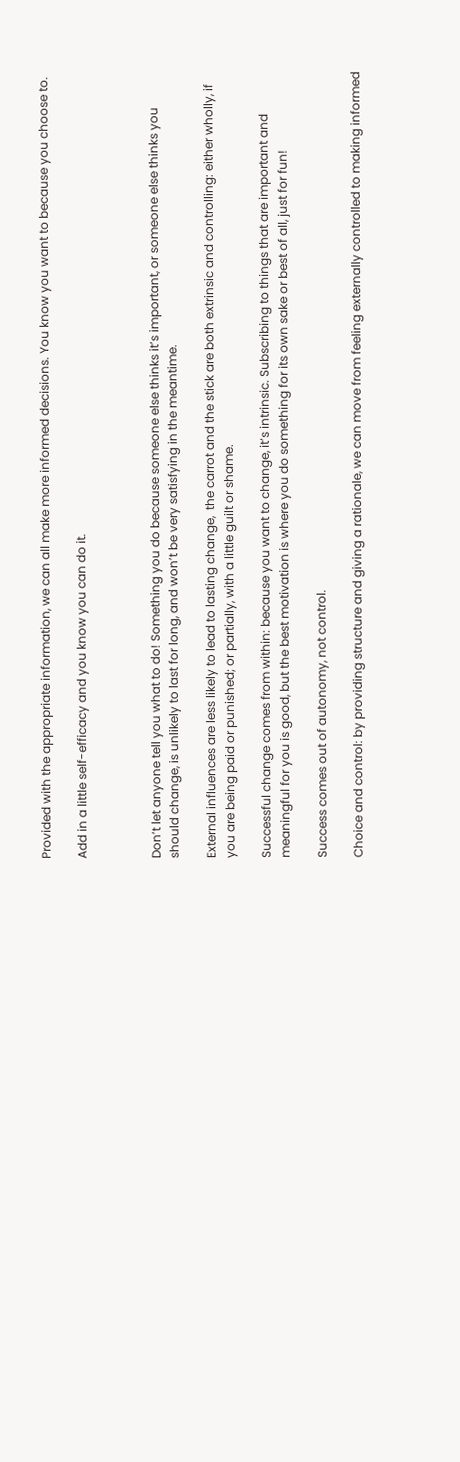Provided with the appropriate information, we can all make more informed decisions. You know you want to because you choose to.

Add in a little self-efficacy and you know you can do it.



Don’t let anyone tell you what to do! Something you do because someone else thinks it’s important, or someone else thinks you should change, is unlikely to last for long, and won’t be very satisfying in the meantime.

External influences are less likely to lead to lasting change,  the carrot and the stick are both extrinsic and controlling: either wholly, if you are being paid or punished; or partially, with a little guilt or shame.

Successful change comes from within: because you want to change, it’s intrinsic. Subscribing to things that are important and meaningful for you is good, but the best motivation is where you do something for its own sake or best of all, just for fun!

Success comes out of autonomy, not control.

Choice and control: by providing structure and giving a rationale, we can move from feeling externally controlled to making informed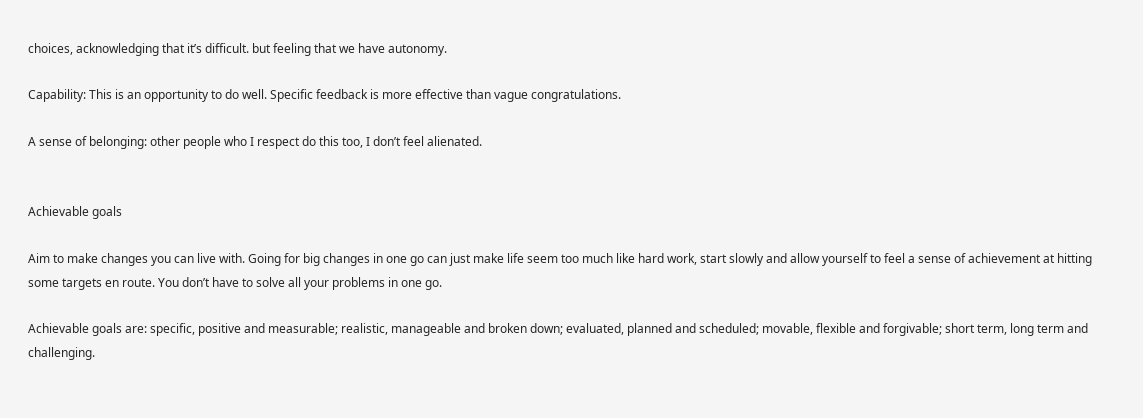choices, acknowledging that it’s difficult. but feeling that we have autonomy.

Capability: This is an opportunity to do well. Specific feedback is more effective than vague congratulations.

A sense of belonging: other people who I respect do this too, I don’t feel alienated.


Achievable goals

Aim to make changes you can live with. Going for big changes in one go can just make life seem too much like hard work, start slowly and allow yourself to feel a sense of achievement at hitting some targets en route. You don’t have to solve all your problems in one go.

Achievable goals are: specific, positive and measurable; realistic, manageable and broken down; evaluated, planned and scheduled; movable, flexible and forgivable; short term, long term and challenging.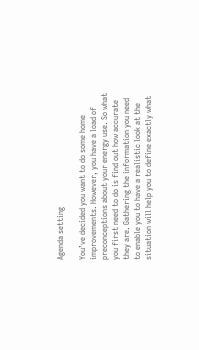Agenda setting

You’ve decided you want to do some home improvements. However, you have a load of preconceptions about your energy use. So what you first need to do is find out how accurate they are. Gathering the information you need to enable you to have a realistic look at the situation will help you to define exactly what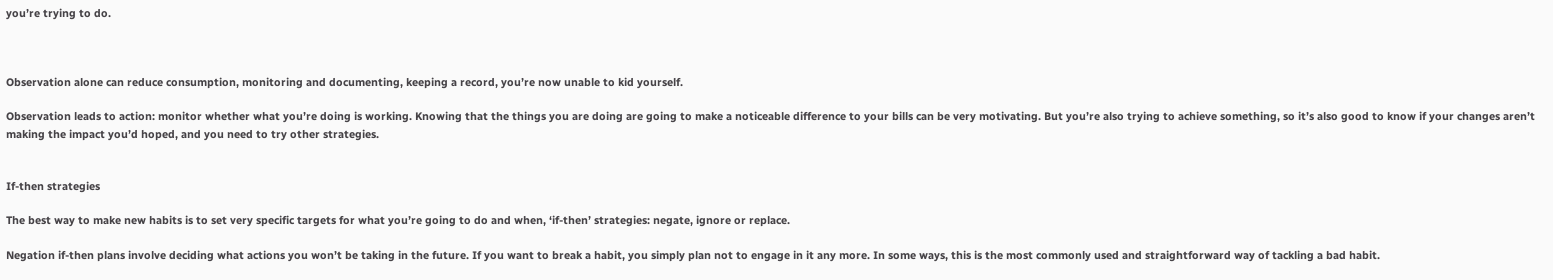you’re trying to do.



Observation alone can reduce consumption, monitoring and documenting, keeping a record, you’re now unable to kid yourself.

Observation leads to action: monitor whether what you’re doing is working. Knowing that the things you are doing are going to make a noticeable difference to your bills can be very motivating. But you’re also trying to achieve something, so it’s also good to know if your changes aren’t making the impact you’d hoped, and you need to try other strategies.


If-then strategies

The best way to make new habits is to set very specific targets for what you’re going to do and when, ‘if-then’ strategies: negate, ignore or replace.

Negation if-then plans involve deciding what actions you won’t be taking in the future. If you want to break a habit, you simply plan not to engage in it any more. In some ways, this is the most commonly used and straightforward way of tackling a bad habit.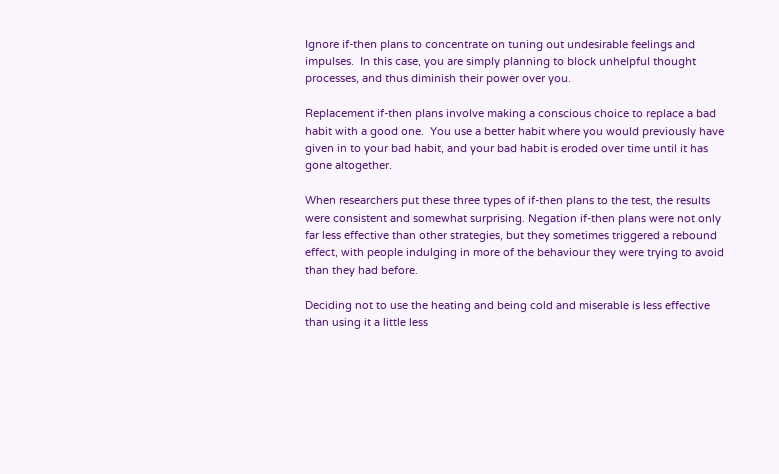Ignore if-then plans to concentrate on tuning out undesirable feelings and impulses.  In this case, you are simply planning to block unhelpful thought processes, and thus diminish their power over you.

Replacement if-then plans involve making a conscious choice to replace a bad habit with a good one.  You use a better habit where you would previously have given in to your bad habit, and your bad habit is eroded over time until it has gone altogether.

When researchers put these three types of if-then plans to the test, the results were consistent and somewhat surprising. Negation if-then plans were not only far less effective than other strategies, but they sometimes triggered a rebound effect, with people indulging in more of the behaviour they were trying to avoid than they had before.

Deciding not to use the heating and being cold and miserable is less effective than using it a little less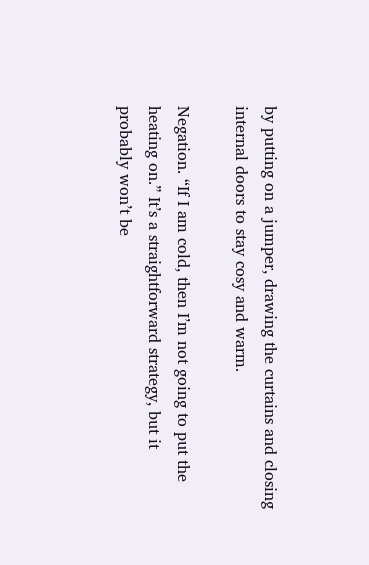by putting on a jumper, drawing the curtains and closing internal doors to stay cosy and warm.

Negation. “If I am cold, then I’m not going to put the heating on.” It’s a straightforward strategy, but it probably won’t be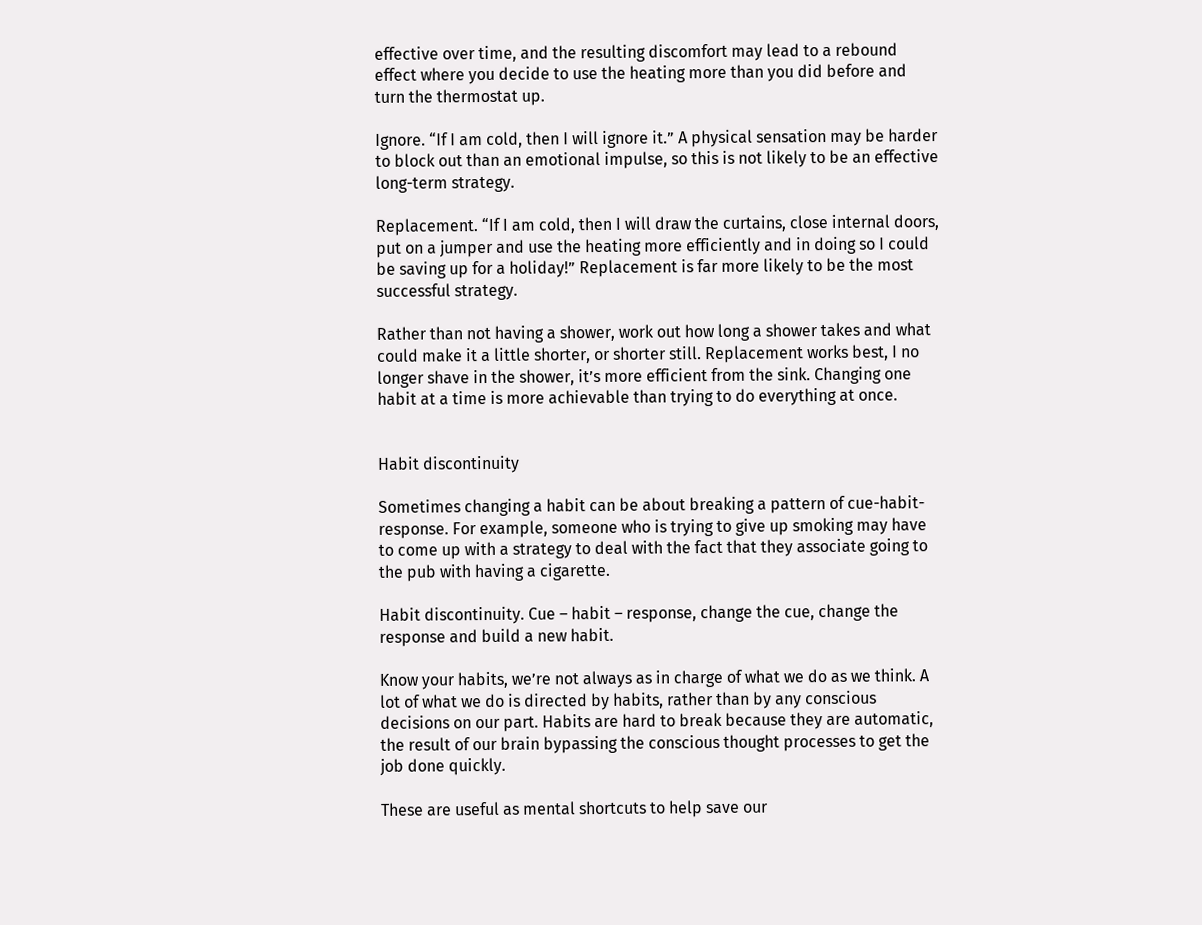effective over time, and the resulting discomfort may lead to a rebound effect where you decide to use the heating more than you did before and turn the thermostat up.

Ignore. “If I am cold, then I will ignore it.” A physical sensation may be harder to block out than an emotional impulse, so this is not likely to be an effective long-term strategy.

Replacement. “If I am cold, then I will draw the curtains, close internal doors, put on a jumper and use the heating more efficiently and in doing so I could be saving up for a holiday!” Replacement is far more likely to be the most successful strategy.

Rather than not having a shower, work out how long a shower takes and what could make it a little shorter, or shorter still. Replacement works best, I no longer shave in the shower, it’s more efficient from the sink. Changing one habit at a time is more achievable than trying to do everything at once.


Habit discontinuity

Sometimes changing a habit can be about breaking a pattern of cue-habit-response. For example, someone who is trying to give up smoking may have to come up with a strategy to deal with the fact that they associate going to the pub with having a cigarette.

Habit discontinuity. Cue – habit – response, change the cue, change the response and build a new habit.

Know your habits, we’re not always as in charge of what we do as we think. A lot of what we do is directed by habits, rather than by any conscious decisions on our part. Habits are hard to break because they are automatic, the result of our brain bypassing the conscious thought processes to get the job done quickly.

These are useful as mental shortcuts to help save our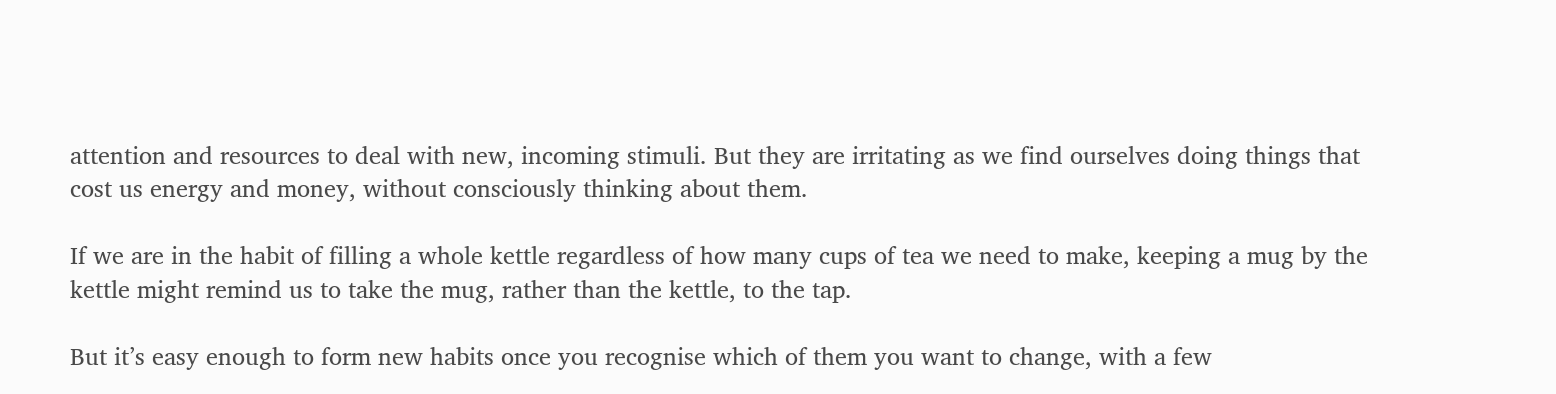attention and resources to deal with new, incoming stimuli. But they are irritating as we find ourselves doing things that cost us energy and money, without consciously thinking about them.

If we are in the habit of filling a whole kettle regardless of how many cups of tea we need to make, keeping a mug by the kettle might remind us to take the mug, rather than the kettle, to the tap.

But it’s easy enough to form new habits once you recognise which of them you want to change, with a few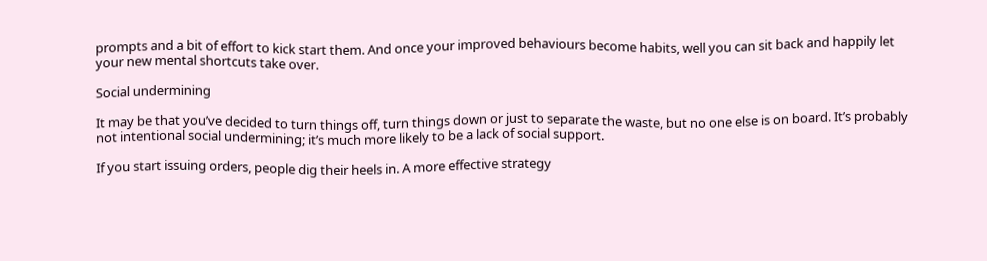prompts and a bit of effort to kick start them. And once your improved behaviours become habits, well you can sit back and happily let your new mental shortcuts take over.

Social undermining

It may be that you’ve decided to turn things off, turn things down or just to separate the waste, but no one else is on board. It’s probably not intentional social undermining; it’s much more likely to be a lack of social support.

If you start issuing orders, people dig their heels in. A more effective strategy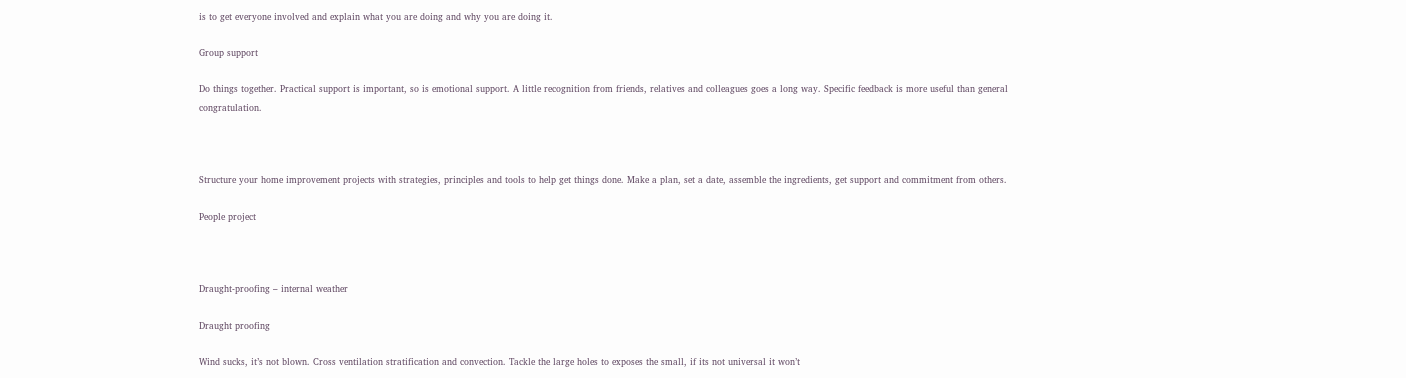is to get everyone involved and explain what you are doing and why you are doing it.

Group support

Do things together. Practical support is important, so is emotional support. A little recognition from friends, relatives and colleagues goes a long way. Specific feedback is more useful than general congratulation.



Structure your home improvement projects with strategies, principles and tools to help get things done. Make a plan, set a date, assemble the ingredients, get support and commitment from others.

People project



Draught-proofing – internal weather

Draught proofing

Wind sucks, it’s not blown. Cross ventilation stratification and convection. Tackle the large holes to exposes the small, if its not universal it won’t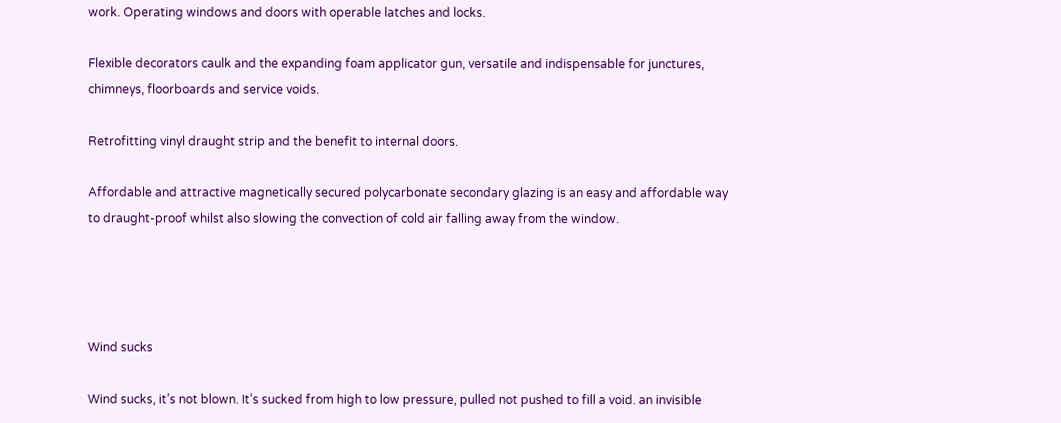work. Operating windows and doors with operable latches and locks.

Flexible decorators caulk and the expanding foam applicator gun, versatile and indispensable for junctures, chimneys, floorboards and service voids.

Retrofitting vinyl draught strip and the benefit to internal doors.

Affordable and attractive magnetically secured polycarbonate secondary glazing is an easy and affordable way to draught-proof whilst also slowing the convection of cold air falling away from the window.




Wind sucks

Wind sucks, it’s not blown. It’s sucked from high to low pressure, pulled not pushed to fill a void. an invisible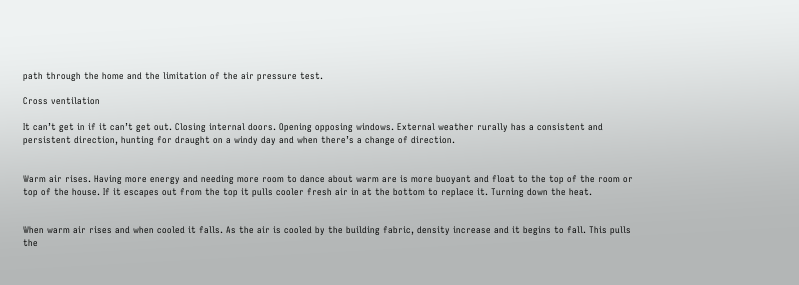path through the home and the limitation of the air pressure test.

Cross ventilation

It can’t get in if it can’t get out. Closing internal doors. Opening opposing windows. External weather rurally has a consistent and persistent direction, hunting for draught on a windy day and when there’s a change of direction.


Warm air rises. Having more energy and needing more room to dance about warm are is more buoyant and float to the top of the room or top of the house. If it escapes out from the top it pulls cooler fresh air in at the bottom to replace it. Turning down the heat.


When warm air rises and when cooled it falls. As the air is cooled by the building fabric, density increase and it begins to fall. This pulls the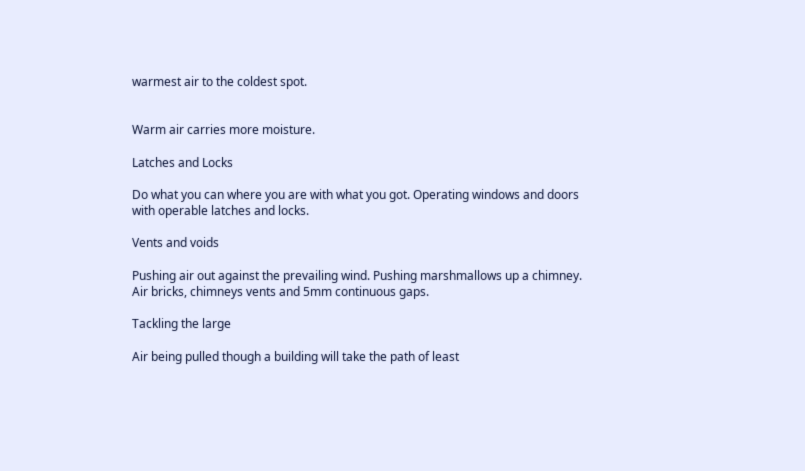warmest air to the coldest spot.


Warm air carries more moisture.

Latches and Locks

Do what you can where you are with what you got. Operating windows and doors with operable latches and locks.

Vents and voids

Pushing air out against the prevailing wind. Pushing marshmallows up a chimney. Air bricks, chimneys vents and 5mm continuous gaps.

Tackling the large

Air being pulled though a building will take the path of least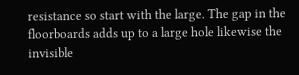resistance so start with the large. The gap in the floorboards adds up to a large hole likewise the invisible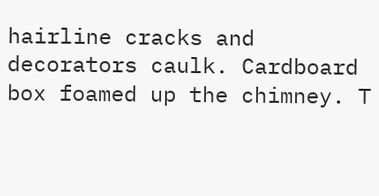hairline cracks and decorators caulk. Cardboard box foamed up the chimney. T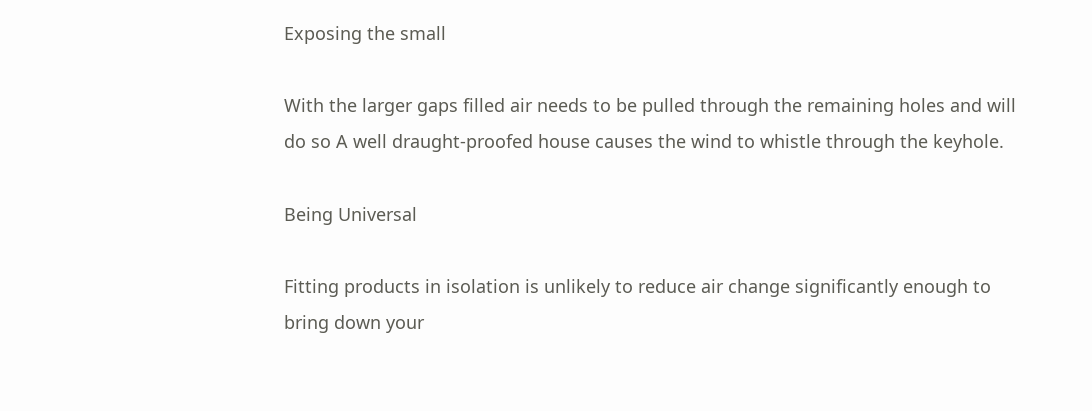Exposing the small

With the larger gaps filled air needs to be pulled through the remaining holes and will do so A well draught-proofed house causes the wind to whistle through the keyhole.

Being Universal

Fitting products in isolation is unlikely to reduce air change significantly enough to bring down your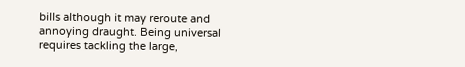bills although it may reroute and annoying draught. Being universal requires tackling the large,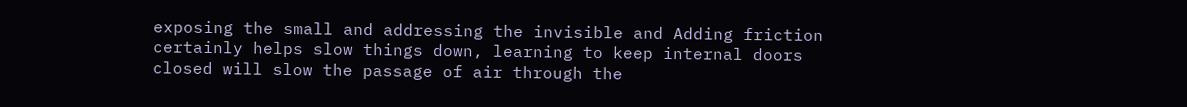exposing the small and addressing the invisible and Adding friction certainly helps slow things down, learning to keep internal doors closed will slow the passage of air through the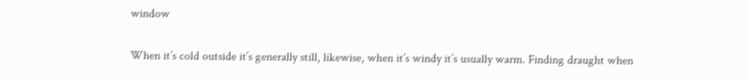window

When it’s cold outside it’s generally still, likewise, when it’s windy it’s usually warm. Finding draught when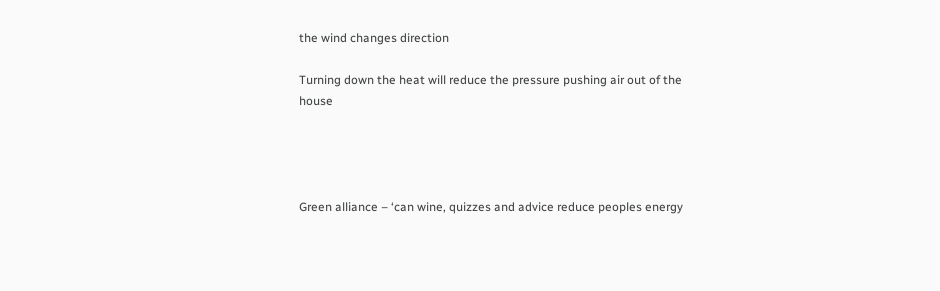the wind changes direction

Turning down the heat will reduce the pressure pushing air out of the house




Green alliance – ‘can wine, quizzes and advice reduce peoples energy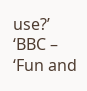use?’
‘BBC – ‘Fun and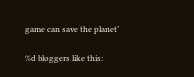game can save the planet’

%d bloggers like this: